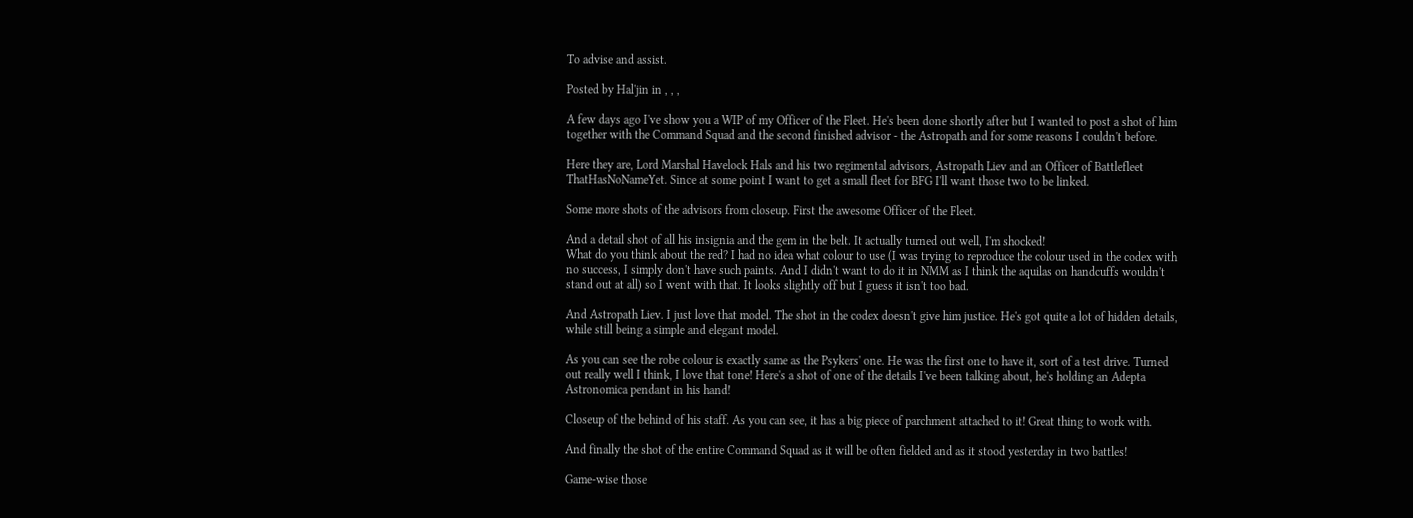To advise and assist.

Posted by Hal'jin in , , ,

A few days ago I've show you a WIP of my Officer of the Fleet. He's been done shortly after but I wanted to post a shot of him together with the Command Squad and the second finished advisor - the Astropath and for some reasons I couldn't before.

Here they are, Lord Marshal Havelock Hals and his two regimental advisors, Astropath Liev and an Officer of Battlefleet ThatHasNoNameYet. Since at some point I want to get a small fleet for BFG I'll want those two to be linked.

Some more shots of the advisors from closeup. First the awesome Officer of the Fleet.

And a detail shot of all his insignia and the gem in the belt. It actually turned out well, I'm shocked!
What do you think about the red? I had no idea what colour to use (I was trying to reproduce the colour used in the codex with no success, I simply don't have such paints. And I didn't want to do it in NMM as I think the aquilas on handcuffs wouldn't stand out at all) so I went with that. It looks slightly off but I guess it isn't too bad.

And Astropath Liev. I just love that model. The shot in the codex doesn't give him justice. He's got quite a lot of hidden details, while still being a simple and elegant model.

As you can see the robe colour is exactly same as the Psykers' one. He was the first one to have it, sort of a test drive. Turned out really well I think, I love that tone! Here's a shot of one of the details I've been talking about, he's holding an Adepta Astronomica pendant in his hand!

Closeup of the behind of his staff. As you can see, it has a big piece of parchment attached to it! Great thing to work with.

And finally the shot of the entire Command Squad as it will be often fielded and as it stood yesterday in two battles!

Game-wise those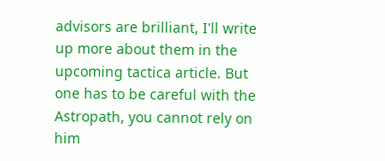advisors are brilliant, I'll write up more about them in the upcoming tactica article. But one has to be careful with the Astropath, you cannot rely on him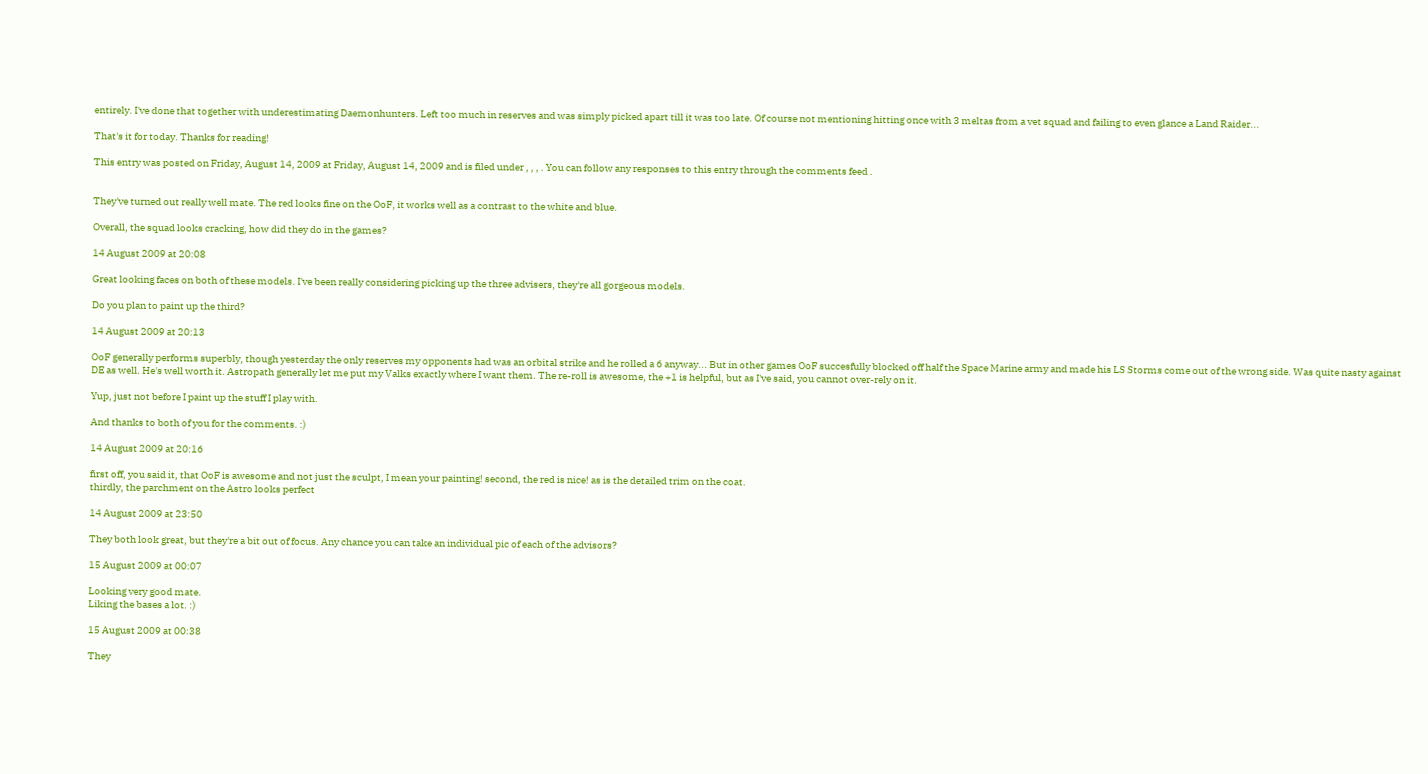entirely. I've done that together with underestimating Daemonhunters. Left too much in reserves and was simply picked apart till it was too late. Of course not mentioning hitting once with 3 meltas from a vet squad and failing to even glance a Land Raider...

That's it for today. Thanks for reading!

This entry was posted on Friday, August 14, 2009 at Friday, August 14, 2009 and is filed under , , , . You can follow any responses to this entry through the comments feed .


They've turned out really well mate. The red looks fine on the OoF, it works well as a contrast to the white and blue.

Overall, the squad looks cracking, how did they do in the games?

14 August 2009 at 20:08

Great looking faces on both of these models. I've been really considering picking up the three advisers, they're all gorgeous models.

Do you plan to paint up the third?

14 August 2009 at 20:13

OoF generally performs superbly, though yesterday the only reserves my opponents had was an orbital strike and he rolled a 6 anyway... But in other games OoF succesfully blocked off half the Space Marine army and made his LS Storms come out of the wrong side. Was quite nasty against DE as well. He's well worth it. Astropath generally let me put my Valks exactly where I want them. The re-roll is awesome, the +1 is helpful, but as I've said, you cannot over-rely on it.

Yup, just not before I paint up the stuff I play with.

And thanks to both of you for the comments. :)

14 August 2009 at 20:16

first off, you said it, that OoF is awesome and not just the sculpt, I mean your painting! second, the red is nice! as is the detailed trim on the coat.
thirdly, the parchment on the Astro looks perfect

14 August 2009 at 23:50

They both look great, but they're a bit out of focus. Any chance you can take an individual pic of each of the advisors?

15 August 2009 at 00:07

Looking very good mate.
Liking the bases a lot. :)

15 August 2009 at 00:38

They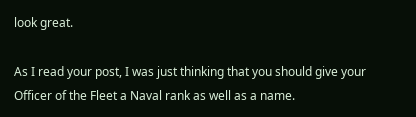look great.

As I read your post, I was just thinking that you should give your Officer of the Fleet a Naval rank as well as a name.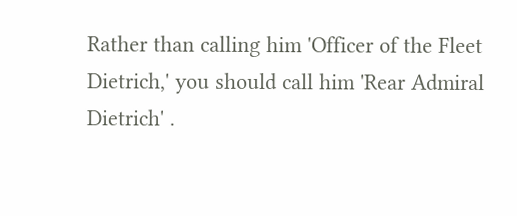Rather than calling him 'Officer of the Fleet Dietrich,' you should call him 'Rear Admiral Dietrich' .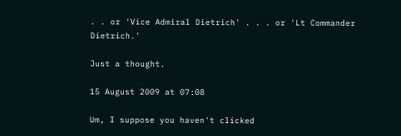. . or 'Vice Admiral Dietrich' . . . or 'Lt Commander Dietrich.'

Just a thought.

15 August 2009 at 07:08

Um, I suppose you haven't clicked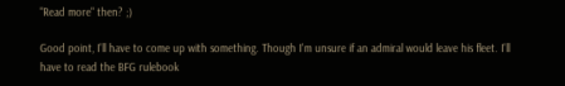"Read more" then? ;)

Good point, I'll have to come up with something. Though I'm unsure if an admiral would leave his fleet. I'll have to read the BFG rulebook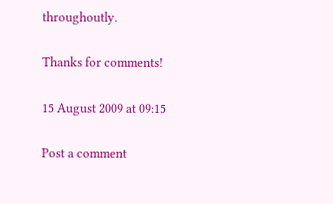throughoutly.

Thanks for comments!

15 August 2009 at 09:15

Post a comment